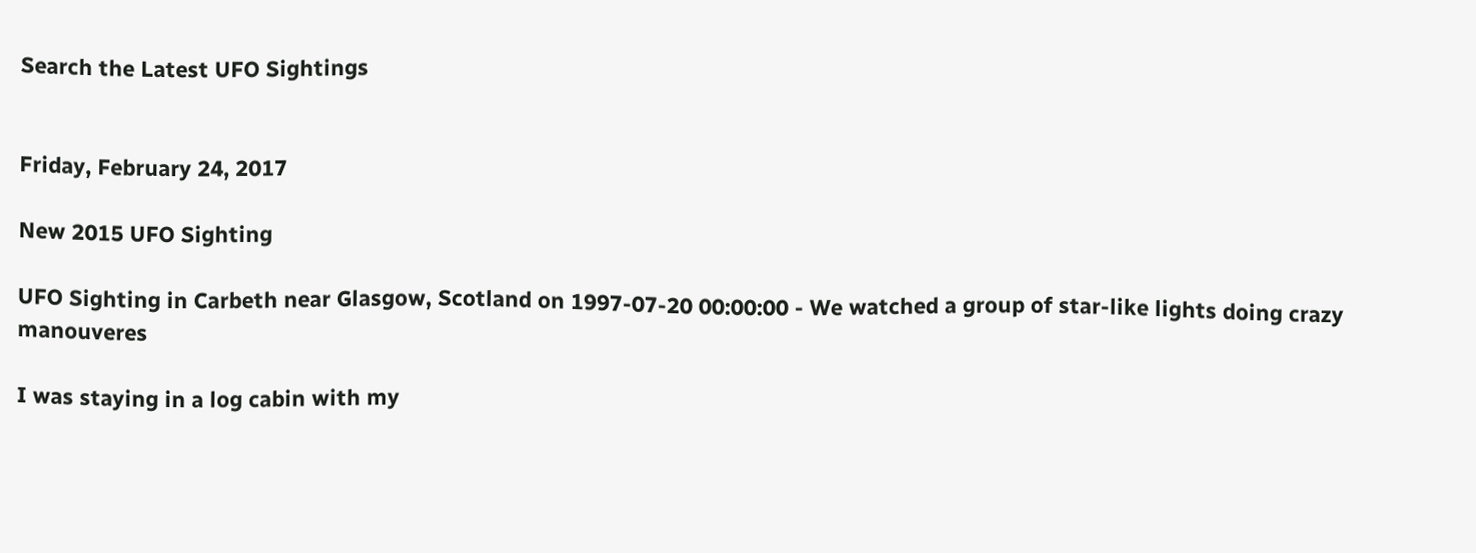Search the Latest UFO Sightings


Friday, February 24, 2017

New 2015 UFO Sighting

UFO Sighting in Carbeth near Glasgow, Scotland on 1997-07-20 00:00:00 - We watched a group of star-like lights doing crazy manouveres

I was staying in a log cabin with my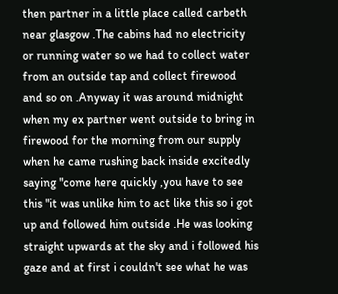then partner in a little place called carbeth near glasgow .The cabins had no electricity or running water so we had to collect water from an outside tap and collect firewood and so on .Anyway it was around midnight when my ex partner went outside to bring in firewood for the morning from our supply when he came rushing back inside excitedly saying "come here quickly ,you have to see this "it was unlike him to act like this so i got up and followed him outside .He was looking straight upwards at the sky and i followed his gaze and at first i couldn't see what he was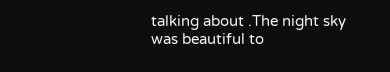talking about .The night sky was beautiful to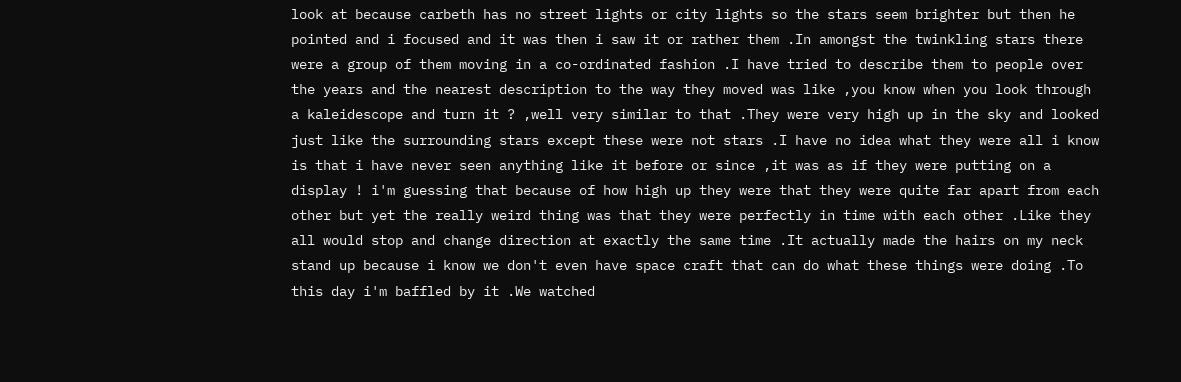look at because carbeth has no street lights or city lights so the stars seem brighter but then he pointed and i focused and it was then i saw it or rather them .In amongst the twinkling stars there were a group of them moving in a co-ordinated fashion .I have tried to describe them to people over the years and the nearest description to the way they moved was like ,you know when you look through a kaleidescope and turn it ? ,well very similar to that .They were very high up in the sky and looked just like the surrounding stars except these were not stars .I have no idea what they were all i know is that i have never seen anything like it before or since ,it was as if they were putting on a display ! i'm guessing that because of how high up they were that they were quite far apart from each other but yet the really weird thing was that they were perfectly in time with each other .Like they all would stop and change direction at exactly the same time .It actually made the hairs on my neck stand up because i know we don't even have space craft that can do what these things were doing .To this day i'm baffled by it .We watched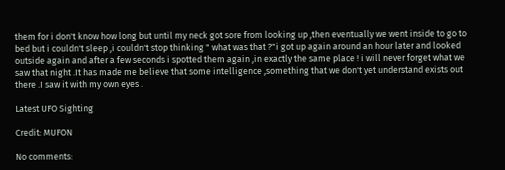them for i don't know how long but until my neck got sore from looking up ,then eventually we went inside to go to bed but i couldn't sleep ,i couldn't stop thinking " what was that ?"i got up again around an hour later and looked outside again and after a few seconds i spotted them again ,in exactly the same place ! i will never forget what we saw that night .It has made me believe that some intelligence ,something that we don't yet understand exists out there .I saw it with my own eyes .

Latest UFO Sighting

Credit: MUFON

No comments: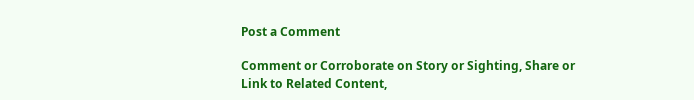Post a Comment

Comment or Corroborate on Story or Sighting, Share or Link to Related Content,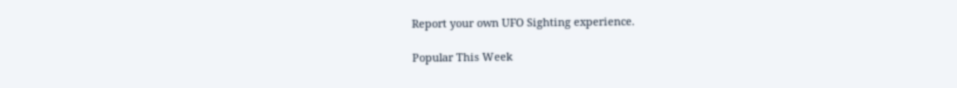Report your own UFO Sighting experience.

Popular This Week